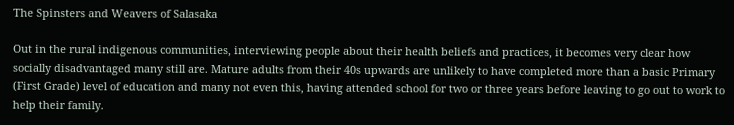The Spinsters and Weavers of Salasaka

Out in the rural indigenous communities, interviewing people about their health beliefs and practices, it becomes very clear how socially disadvantaged many still are. Mature adults from their 40s upwards are unlikely to have completed more than a basic Primary (First Grade) level of education and many not even this, having attended school for two or three years before leaving to go out to work to help their family.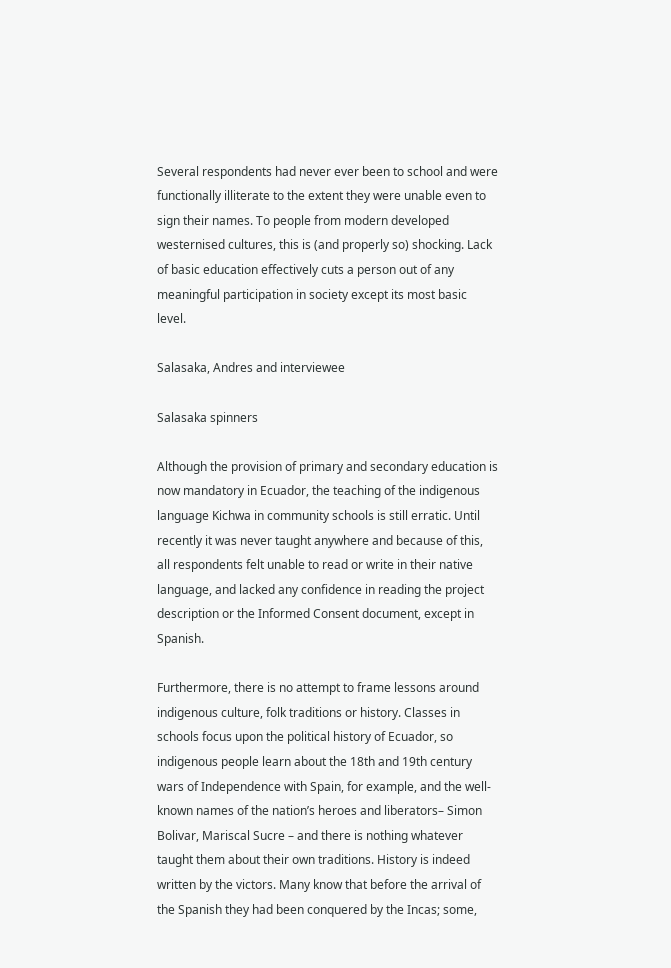Several respondents had never ever been to school and were functionally illiterate to the extent they were unable even to sign their names. To people from modern developed westernised cultures, this is (and properly so) shocking. Lack of basic education effectively cuts a person out of any meaningful participation in society except its most basic level.

Salasaka, Andres and interviewee

Salasaka spinners

Although the provision of primary and secondary education is now mandatory in Ecuador, the teaching of the indigenous language Kichwa in community schools is still erratic. Until recently it was never taught anywhere and because of this, all respondents felt unable to read or write in their native language, and lacked any confidence in reading the project description or the Informed Consent document, except in Spanish.

Furthermore, there is no attempt to frame lessons around indigenous culture, folk traditions or history. Classes in schools focus upon the political history of Ecuador, so indigenous people learn about the 18th and 19th century wars of Independence with Spain, for example, and the well-known names of the nation’s heroes and liberators– Simon Bolivar, Mariscal Sucre – and there is nothing whatever taught them about their own traditions. History is indeed written by the victors. Many know that before the arrival of the Spanish they had been conquered by the Incas; some,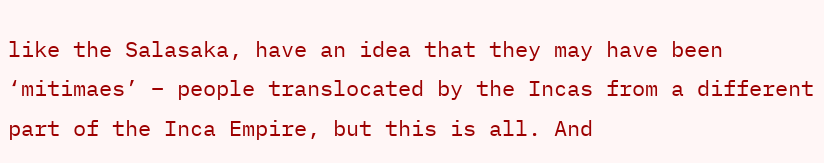like the Salasaka, have an idea that they may have been ‘mitimaes’ – people translocated by the Incas from a different part of the Inca Empire, but this is all. And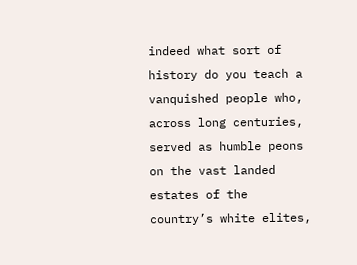indeed what sort of history do you teach a vanquished people who, across long centuries, served as humble peons on the vast landed estates of the country’s white elites,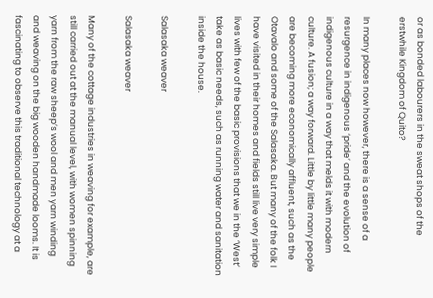or as bonded labourers in the sweat shops of the erstwhile Kingdom of Quito?

In many places now however, there is a sense of a resurgence in indigenous ‘pride’ and the evolution of indigenous culture in a way that melds it with modern culture. A fusion; a way forward. Little by little many people are becoming more economically affluent, such as the Otavalo and some of the Salasaka. But many of the folk I have visited in their homes and fields still live very simple lives with few of the basic provisions that we in the ‘West’ take as basic needs, such as running water and sanitation inside the house.

Salasaka weaver

Salasaka weaver

Many of the cottage industries in weaving for example, are still carried out at the manual level, with women spinning yarn from the raw sheep’s wool and men yarn winding and weaving on the big wooden handmade looms. It is fascinating to observe this traditional technology at a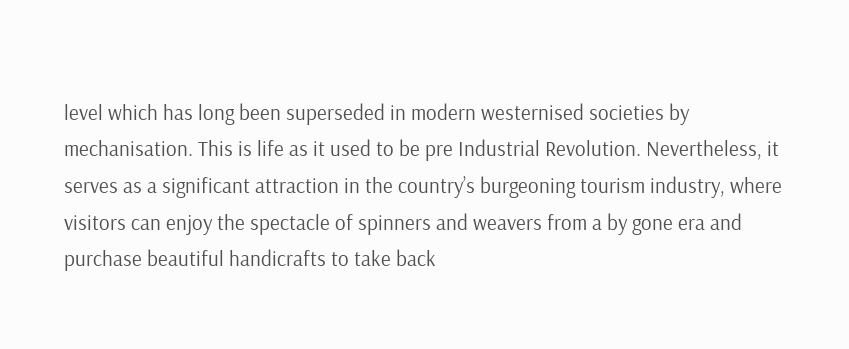level which has long been superseded in modern westernised societies by mechanisation. This is life as it used to be pre Industrial Revolution. Nevertheless, it serves as a significant attraction in the country’s burgeoning tourism industry, where visitors can enjoy the spectacle of spinners and weavers from a by gone era and purchase beautiful handicrafts to take back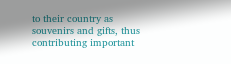to their country as souvenirs and gifts, thus contributing important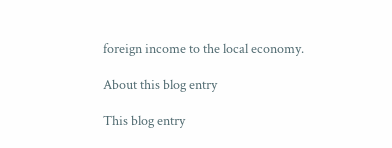foreign income to the local economy.

About this blog entry

This blog entry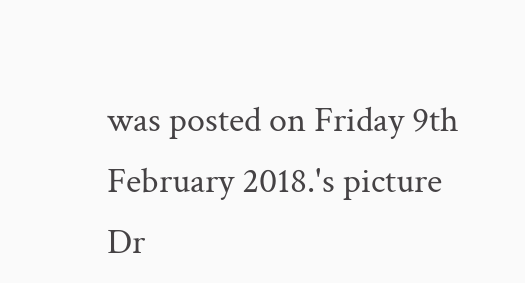was posted on Friday 9th February 2018.'s picture
Dr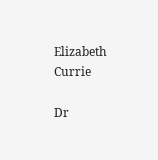Elizabeth Currie

Dr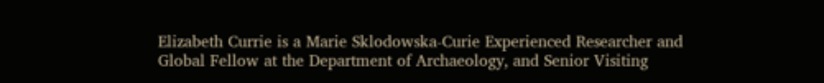Elizabeth Currie is a Marie Sklodowska-Curie Experienced Researcher and Global Fellow at the Department of Archaeology, and Senior Visiting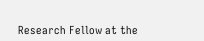Research Fellow at the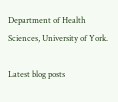Department of Health Sciences, University of York.

Latest blog posts